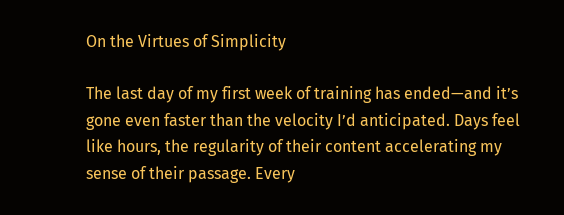On the Virtues of Simplicity

The last day of my first week of training has ended—and it’s gone even faster than the velocity I’d anticipated. Days feel like hours, the regularity of their content accelerating my sense of their passage. Every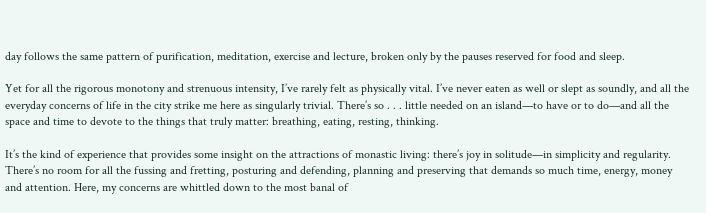day follows the same pattern of purification, meditation, exercise and lecture, broken only by the pauses reserved for food and sleep.

Yet for all the rigorous monotony and strenuous intensity, I’ve rarely felt as physically vital. I’ve never eaten as well or slept as soundly, and all the everyday concerns of life in the city strike me here as singularly trivial. There’s so . . . little needed on an island—to have or to do—and all the space and time to devote to the things that truly matter: breathing, eating, resting, thinking.

It’s the kind of experience that provides some insight on the attractions of monastic living: there’s joy in solitude—in simplicity and regularity. There’s no room for all the fussing and fretting, posturing and defending, planning and preserving that demands so much time, energy, money and attention. Here, my concerns are whittled down to the most banal of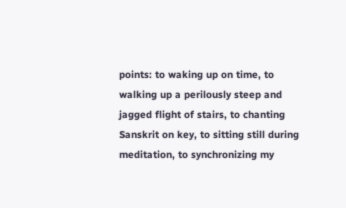points: to waking up on time, to walking up a perilously steep and jagged flight of stairs, to chanting Sanskrit on key, to sitting still during meditation, to synchronizing my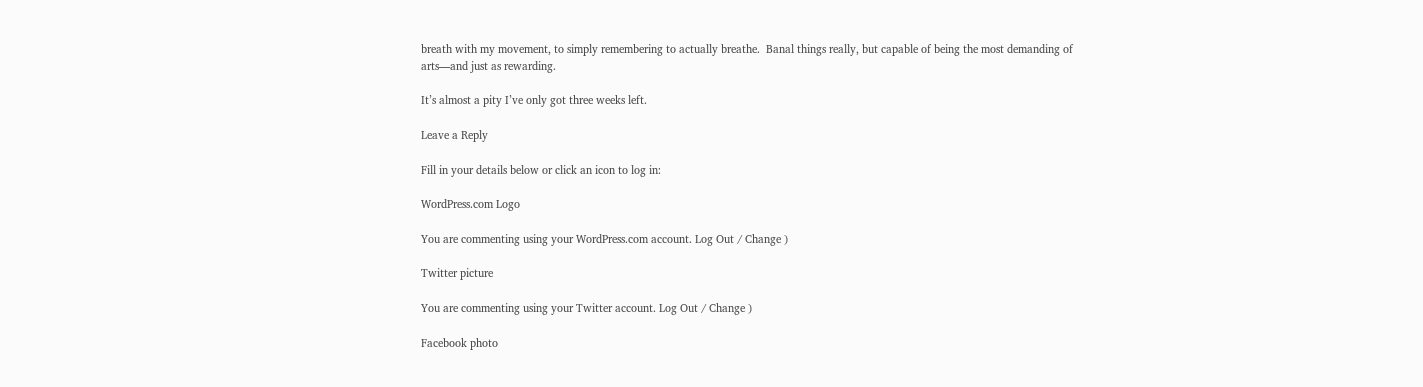breath with my movement, to simply remembering to actually breathe.  Banal things really, but capable of being the most demanding of arts—and just as rewarding.

It’s almost a pity I’ve only got three weeks left.

Leave a Reply

Fill in your details below or click an icon to log in:

WordPress.com Logo

You are commenting using your WordPress.com account. Log Out / Change )

Twitter picture

You are commenting using your Twitter account. Log Out / Change )

Facebook photo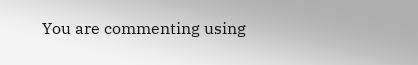You are commenting using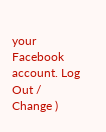your Facebook account. Log Out / Change )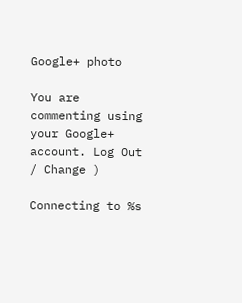Google+ photo

You are commenting using your Google+ account. Log Out / Change )

Connecting to %s